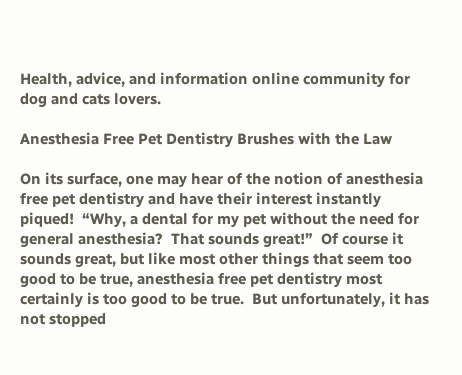Health, advice, and information online community for dog and cats lovers.

Anesthesia Free Pet Dentistry Brushes with the Law

On its surface, one may hear of the notion of anesthesia free pet dentistry and have their interest instantly piqued!  “Why, a dental for my pet without the need for general anesthesia?  That sounds great!”  Of course it sounds great, but like most other things that seem too good to be true, anesthesia free pet dentistry most certainly is too good to be true.  But unfortunately, it has not stopped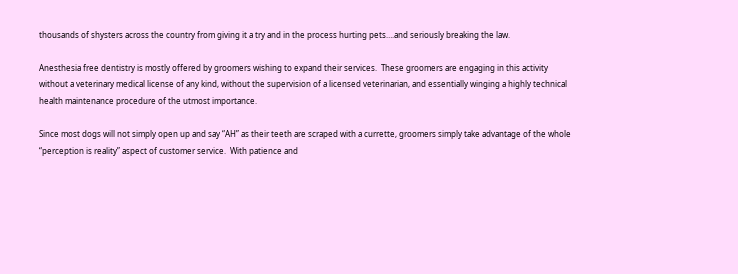thousands of shysters across the country from giving it a try and in the process hurting pets….and seriously breaking the law.

Anesthesia free dentistry is mostly offered by groomers wishing to expand their services.  These groomers are engaging in this activity without a veterinary medical license of any kind, without the supervision of a licensed veterinarian, and essentially winging a highly technical health maintenance procedure of the utmost importance.

Since most dogs will not simply open up and say “AH” as their teeth are scraped with a currette, groomers simply take advantage of the whole “perception is reality” aspect of customer service.  With patience and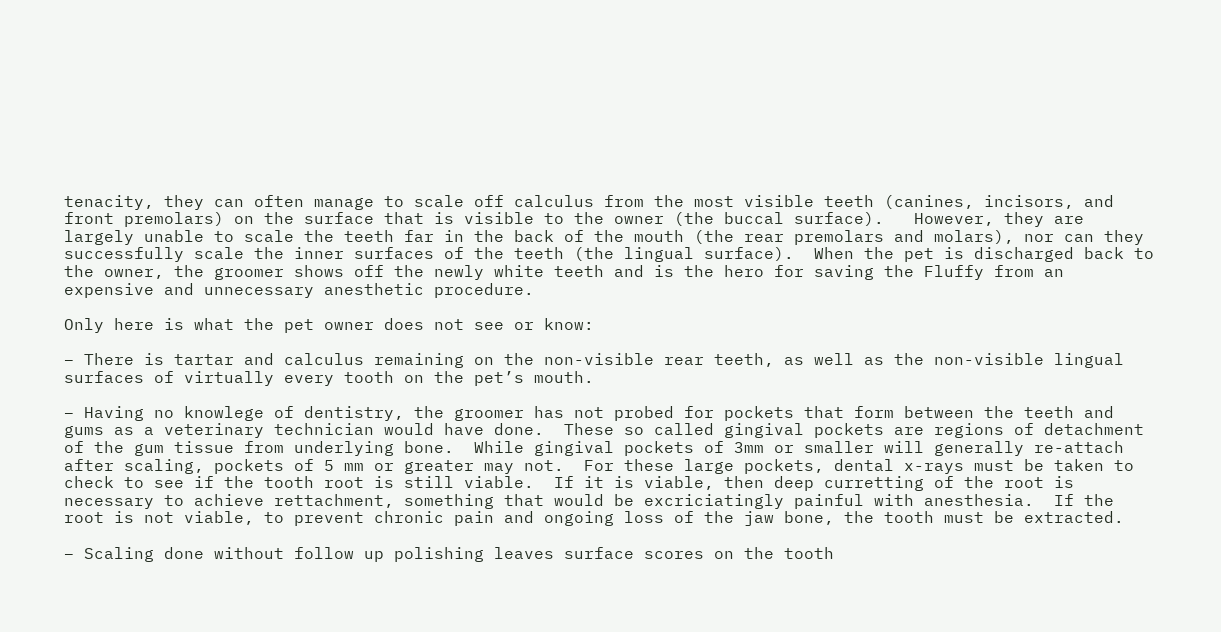tenacity, they can often manage to scale off calculus from the most visible teeth (canines, incisors, and front premolars) on the surface that is visible to the owner (the buccal surface).   However, they are largely unable to scale the teeth far in the back of the mouth (the rear premolars and molars), nor can they successfully scale the inner surfaces of the teeth (the lingual surface).  When the pet is discharged back to the owner, the groomer shows off the newly white teeth and is the hero for saving the Fluffy from an expensive and unnecessary anesthetic procedure.

Only here is what the pet owner does not see or know:

– There is tartar and calculus remaining on the non-visible rear teeth, as well as the non-visible lingual surfaces of virtually every tooth on the pet’s mouth.

– Having no knowlege of dentistry, the groomer has not probed for pockets that form between the teeth and gums as a veterinary technician would have done.  These so called gingival pockets are regions of detachment of the gum tissue from underlying bone.  While gingival pockets of 3mm or smaller will generally re-attach after scaling, pockets of 5 mm or greater may not.  For these large pockets, dental x-rays must be taken to check to see if the tooth root is still viable.  If it is viable, then deep curretting of the root is necessary to achieve rettachment, something that would be excriciatingly painful with anesthesia.  If the root is not viable, to prevent chronic pain and ongoing loss of the jaw bone, the tooth must be extracted.

– Scaling done without follow up polishing leaves surface scores on the tooth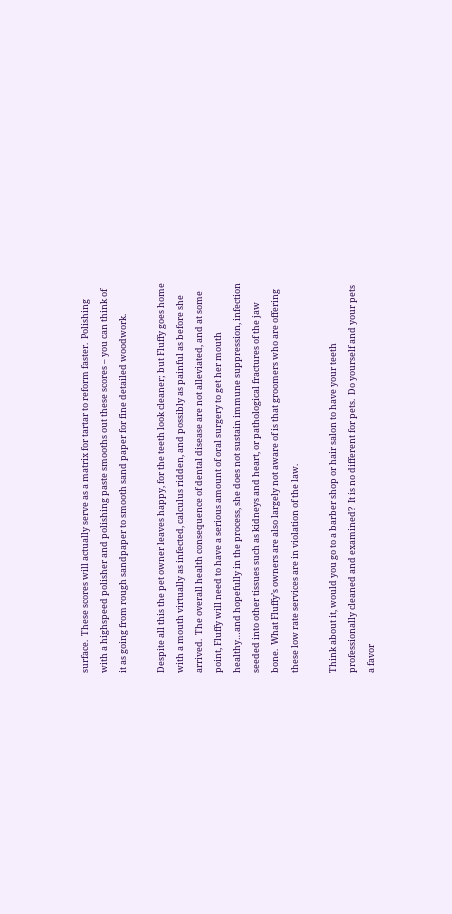surface.  These scores will actually serve as a matrix for tartar to reform faster.  Polishing with a highspeed polisher and polishing paste smooths out these scores – you can think of it as going from rough sandpaper to smooth sand paper for fine detailed woodwork.

Despite all this the pet owner leaves happy, for the teeth look cleaner; but Fluffy goes home with a mouth virtually as infected, calculus ridden, and possibly as painful as before she arrived.  The overall health consequence of dental disease are not alleviated, and at some point, Fluffy will need to have a serious amount of oral surgery to get her mouth healthy…and hopefully in the process, she does not sustain immune suppression, infection seeded into other tissues such as kidneys and heart, or pathological fractures of the jaw bone.  What Fluffy’s owners are also largely not aware of is that groomers who are offering these low rate services are in violation of the law.

Think about it, would you go to a barber shop or hair salon to have your teeth professionally cleaned and examined?  It is no different for pets.  Do yourself and your pets a favor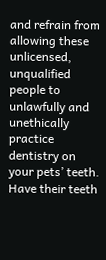and refrain from allowing these unlicensed, unqualified people to unlawfully and unethically practice dentistry on your pets’ teeth.  Have their teeth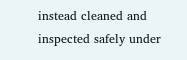instead cleaned and inspected safely under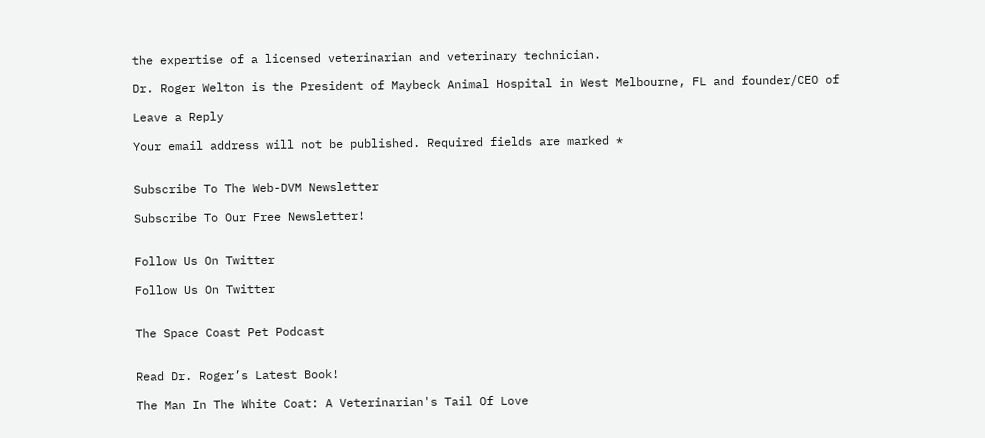the expertise of a licensed veterinarian and veterinary technician.

Dr. Roger Welton is the President of Maybeck Animal Hospital in West Melbourne, FL and founder/CEO of

Leave a Reply

Your email address will not be published. Required fields are marked *


Subscribe To The Web-DVM Newsletter

Subscribe To Our Free Newsletter!


Follow Us On Twitter

Follow Us On Twitter


The Space Coast Pet Podcast


Read Dr. Roger’s Latest Book!

The Man In The White Coat: A Veterinarian's Tail Of Love